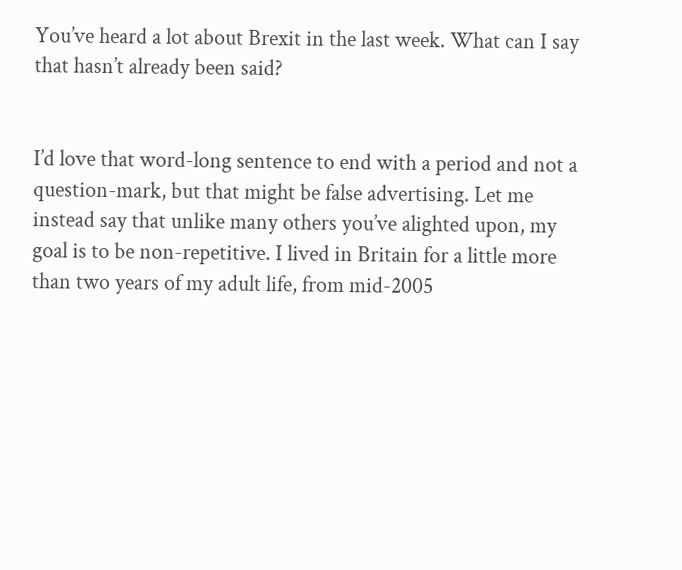You’ve heard a lot about Brexit in the last week. What can I say that hasn’t already been said?


I’d love that word-long sentence to end with a period and not a question-mark, but that might be false advertising. Let me instead say that unlike many others you’ve alighted upon, my goal is to be non-repetitive. I lived in Britain for a little more than two years of my adult life, from mid-2005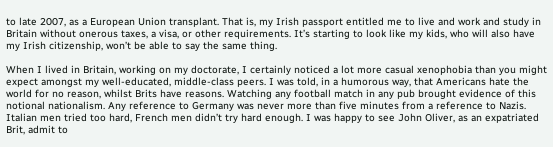to late 2007, as a European Union transplant. That is, my Irish passport entitled me to live and work and study in Britain without onerous taxes, a visa, or other requirements. It’s starting to look like my kids, who will also have my Irish citizenship, won’t be able to say the same thing.

When I lived in Britain, working on my doctorate, I certainly noticed a lot more casual xenophobia than you might expect amongst my well-educated, middle-class peers. I was told, in a humorous way, that Americans hate the world for no reason, whilst Brits have reasons. Watching any football match in any pub brought evidence of this notional nationalism. Any reference to Germany was never more than five minutes from a reference to Nazis. Italian men tried too hard, French men didn’t try hard enough. I was happy to see John Oliver, as an expatriated Brit, admit to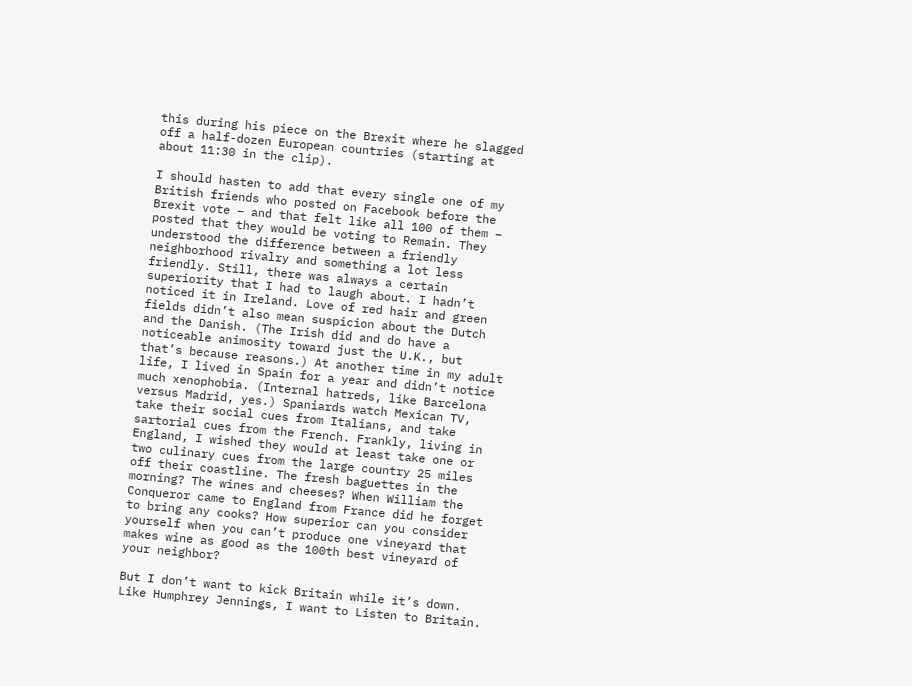this during his piece on the Brexit where he slagged off a half-dozen European countries (starting at about 11:30 in the clip).

I should hasten to add that every single one of my British friends who posted on Facebook before the Brexit vote – and that felt like all 100 of them – posted that they would be voting to Remain. They understood the difference between a friendly neighborhood rivalry and something a lot less friendly. Still, there was always a certain superiority that I had to laugh about. I hadn’t noticed it in Ireland. Love of red hair and green fields didn’t also mean suspicion about the Dutch and the Danish. (The Irish did and do have a noticeable animosity toward just the U.K., but that’s because reasons.) At another time in my adult life, I lived in Spain for a year and didn’t notice much xenophobia. (Internal hatreds, like Barcelona versus Madrid, yes.) Spaniards watch Mexican TV, take their social cues from Italians, and take sartorial cues from the French. Frankly, living in England, I wished they would at least take one or two culinary cues from the large country 25 miles off their coastline. The fresh baguettes in the morning? The wines and cheeses? When William the Conqueror came to England from France did he forget to bring any cooks? How superior can you consider yourself when you can’t produce one vineyard that makes wine as good as the 100th best vineyard of your neighbor?

But I don’t want to kick Britain while it’s down. Like Humphrey Jennings, I want to Listen to Britain.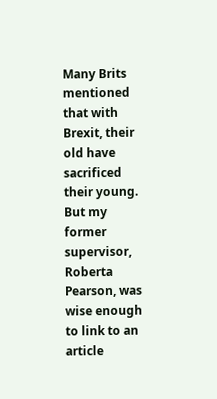Many Brits mentioned that with Brexit, their old have sacrificed their young. But my former supervisor, Roberta Pearson, was wise enough to link to an article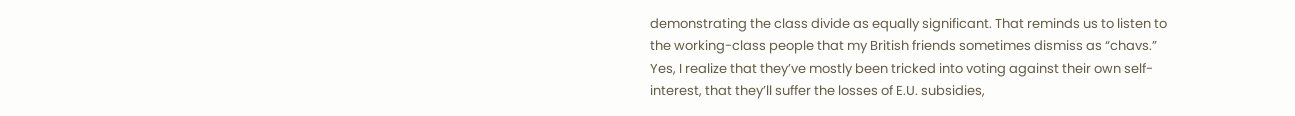demonstrating the class divide as equally significant. That reminds us to listen to the working-class people that my British friends sometimes dismiss as “chavs.” Yes, I realize that they’ve mostly been tricked into voting against their own self-interest, that they’ll suffer the losses of E.U. subsidies,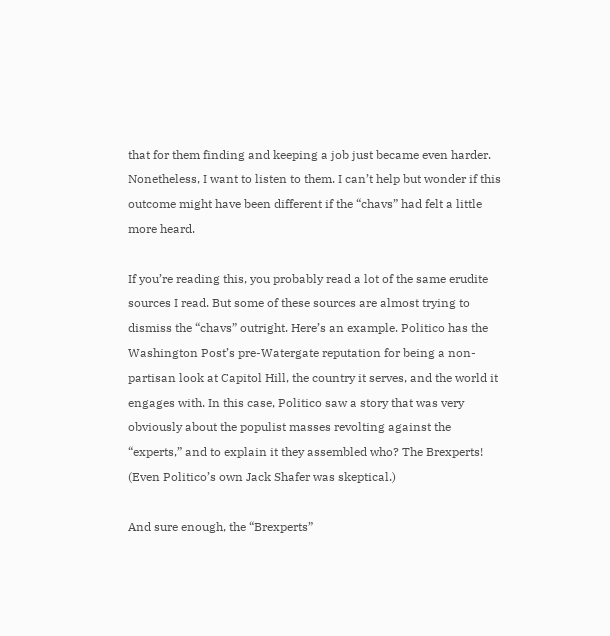that for them finding and keeping a job just became even harder. Nonetheless, I want to listen to them. I can’t help but wonder if this outcome might have been different if the “chavs” had felt a little more heard.

If you’re reading this, you probably read a lot of the same erudite sources I read. But some of these sources are almost trying to dismiss the “chavs” outright. Here’s an example. Politico has the Washington Post’s pre-Watergate reputation for being a non-partisan look at Capitol Hill, the country it serves, and the world it engages with. In this case, Politico saw a story that was very obviously about the populist masses revolting against the “experts,” and to explain it they assembled who? The Brexperts! (Even Politico’s own Jack Shafer was skeptical.)

And sure enough, the “Brexperts”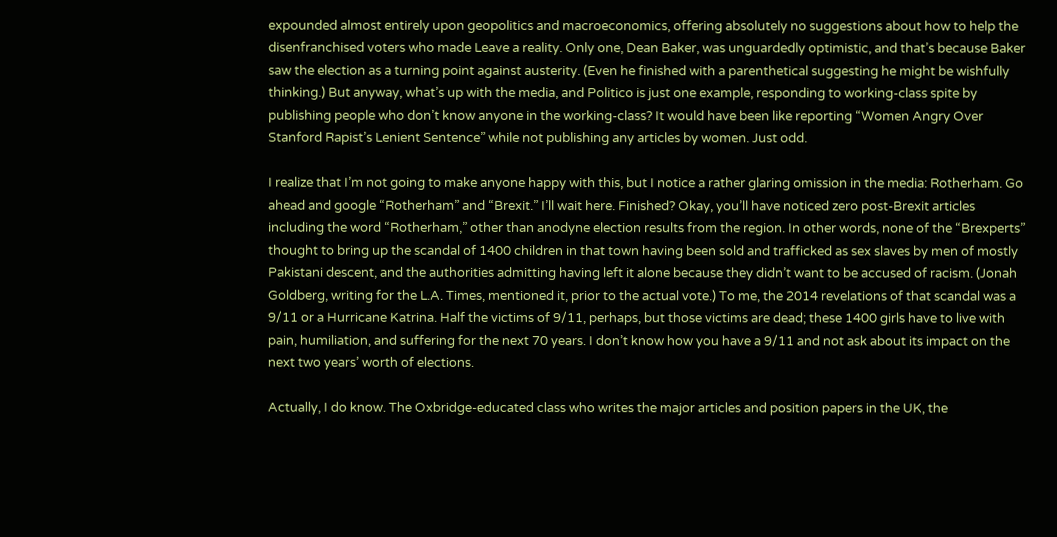expounded almost entirely upon geopolitics and macroeconomics, offering absolutely no suggestions about how to help the disenfranchised voters who made Leave a reality. Only one, Dean Baker, was unguardedly optimistic, and that’s because Baker saw the election as a turning point against austerity. (Even he finished with a parenthetical suggesting he might be wishfully thinking.) But anyway, what’s up with the media, and Politico is just one example, responding to working-class spite by publishing people who don’t know anyone in the working-class? It would have been like reporting “Women Angry Over Stanford Rapist’s Lenient Sentence” while not publishing any articles by women. Just odd.

I realize that I’m not going to make anyone happy with this, but I notice a rather glaring omission in the media: Rotherham. Go ahead and google “Rotherham” and “Brexit.” I’ll wait here. Finished? Okay, you’ll have noticed zero post-Brexit articles including the word “Rotherham,” other than anodyne election results from the region. In other words, none of the “Brexperts” thought to bring up the scandal of 1400 children in that town having been sold and trafficked as sex slaves by men of mostly Pakistani descent, and the authorities admitting having left it alone because they didn’t want to be accused of racism. (Jonah Goldberg, writing for the L.A. Times, mentioned it, prior to the actual vote.) To me, the 2014 revelations of that scandal was a 9/11 or a Hurricane Katrina. Half the victims of 9/11, perhaps, but those victims are dead; these 1400 girls have to live with pain, humiliation, and suffering for the next 70 years. I don’t know how you have a 9/11 and not ask about its impact on the next two years’ worth of elections.

Actually, I do know. The Oxbridge-educated class who writes the major articles and position papers in the UK, the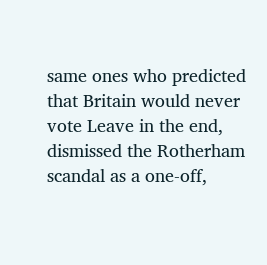same ones who predicted that Britain would never vote Leave in the end, dismissed the Rotherham scandal as a one-off,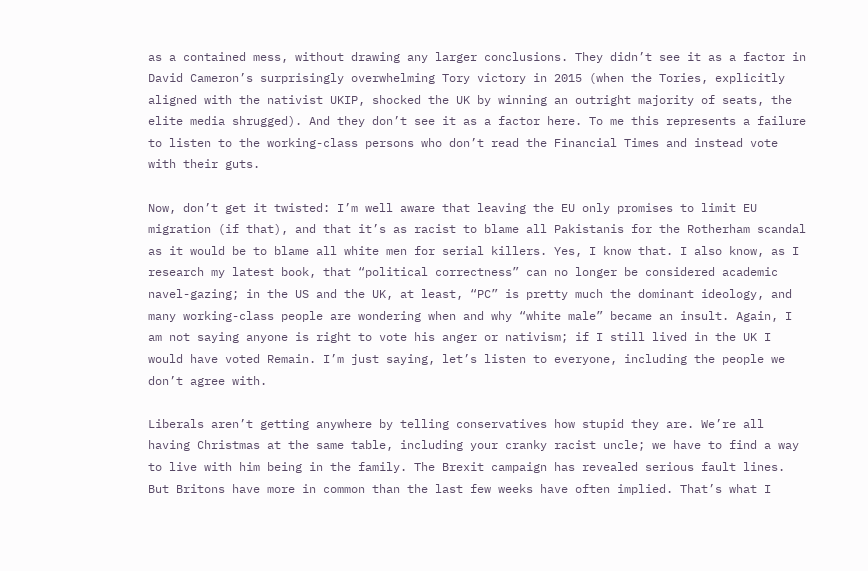as a contained mess, without drawing any larger conclusions. They didn’t see it as a factor in David Cameron’s surprisingly overwhelming Tory victory in 2015 (when the Tories, explicitly aligned with the nativist UKIP, shocked the UK by winning an outright majority of seats, the elite media shrugged). And they don’t see it as a factor here. To me this represents a failure to listen to the working-class persons who don’t read the Financial Times and instead vote with their guts.

Now, don’t get it twisted: I’m well aware that leaving the EU only promises to limit EU migration (if that), and that it’s as racist to blame all Pakistanis for the Rotherham scandal as it would be to blame all white men for serial killers. Yes, I know that. I also know, as I research my latest book, that “political correctness” can no longer be considered academic navel-gazing; in the US and the UK, at least, “PC” is pretty much the dominant ideology, and many working-class people are wondering when and why “white male” became an insult. Again, I am not saying anyone is right to vote his anger or nativism; if I still lived in the UK I would have voted Remain. I’m just saying, let’s listen to everyone, including the people we don’t agree with.

Liberals aren’t getting anywhere by telling conservatives how stupid they are. We’re all having Christmas at the same table, including your cranky racist uncle; we have to find a way to live with him being in the family. The Brexit campaign has revealed serious fault lines. But Britons have more in common than the last few weeks have often implied. That’s what I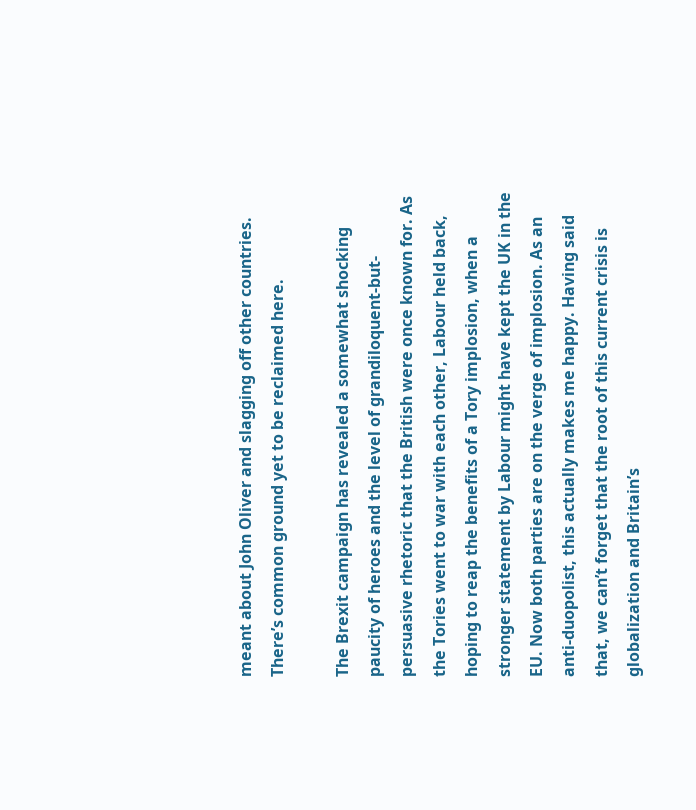meant about John Oliver and slagging off other countries. There’s common ground yet to be reclaimed here.

The Brexit campaign has revealed a somewhat shocking paucity of heroes and the level of grandiloquent-but-persuasive rhetoric that the British were once known for. As the Tories went to war with each other, Labour held back, hoping to reap the benefits of a Tory implosion, when a stronger statement by Labour might have kept the UK in the EU. Now both parties are on the verge of implosion. As an anti-duopolist, this actually makes me happy. Having said that, we can’t forget that the root of this current crisis is globalization and Britain’s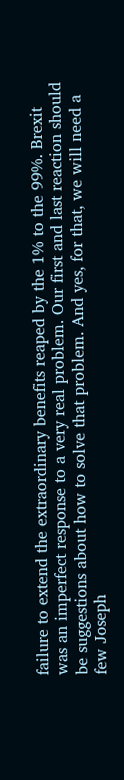failure to extend the extraordinary benefits reaped by the 1% to the 99%. Brexit was an imperfect response to a very real problem. Our first and last reaction should be suggestions about how to solve that problem. And yes, for that, we will need a few Joseph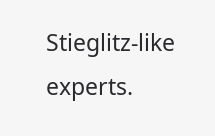Stieglitz-like experts.